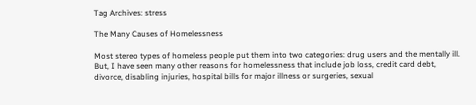Tag Archives: stress

The Many Causes of Homelessness

Most stereo types of homeless people put them into two categories: drug users and the mentally ill. But, I have seen many other reasons for homelessness that include job loss, credit card debt, divorce, disabling injuries, hospital bills for major illness or surgeries, sexual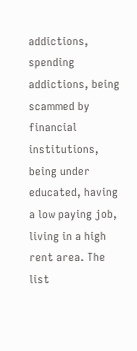addictions, spending addictions, being scammed by financial institutions, being under educated, having a low paying job, living in a high rent area. The list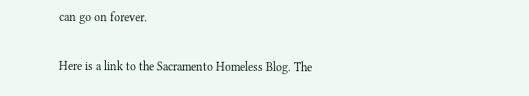can go on forever.

Here is a link to the Sacramento Homeless Blog. The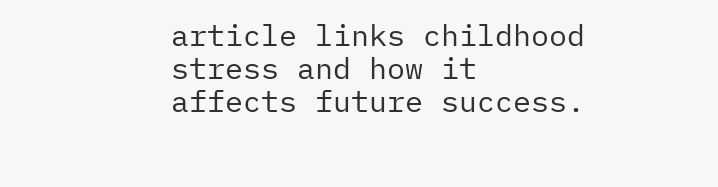article links childhood stress and how it affects future success.